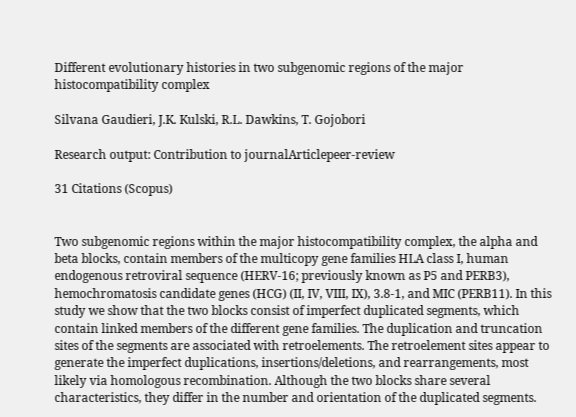Different evolutionary histories in two subgenomic regions of the major histocompatibility complex

Silvana Gaudieri, J.K. Kulski, R.L. Dawkins, T. Gojobori

Research output: Contribution to journalArticlepeer-review

31 Citations (Scopus)


Two subgenomic regions within the major histocompatibility complex, the alpha and beta blocks, contain members of the multicopy gene families HLA class I, human endogenous retroviral sequence (HERV-16; previously known as P5 and PERB3), hemochromatosis candidate genes (HCG) (II, IV, VIII, IX), 3.8-1, and MIC (PERB11). In this study we show that the two blocks consist of imperfect duplicated segments, which contain linked members of the different gene families. The duplication and truncation sites of the segments are associated with retroelements. The retroelement sites appear to generate the imperfect duplications, insertions/deletions, and rearrangements, most likely via homologous recombination. Although the two blocks share several characteristics, they differ in the number and orientation of the duplicated segments.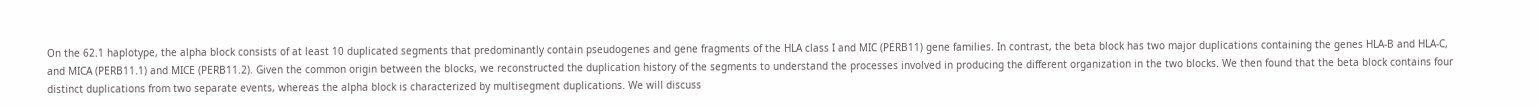On the 62.1 haplotype, the alpha block consists of at least 10 duplicated segments that predominantly contain pseudogenes and gene fragments of the HLA class I and MIC (PERB11) gene families. In contrast, the beta block has two major duplications containing the genes HLA-B and HLA-C, and MICA (PERB11.1) and MICE (PERB11.2). Given the common origin between the blocks, we reconstructed the duplication history of the segments to understand the processes involved in producing the different organization in the two blocks. We then found that the beta block contains four distinct duplications from two separate events, whereas the alpha block is characterized by multisegment duplications. We will discuss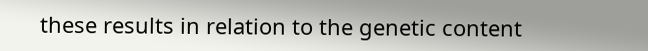these results in relation to the genetic content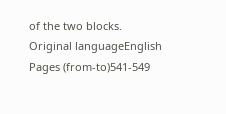of the two blocks.
Original languageEnglish
Pages (from-to)541-549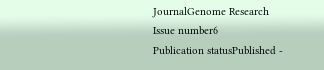JournalGenome Research
Issue number6
Publication statusPublished -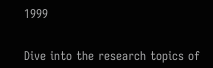1999


Dive into the research topics of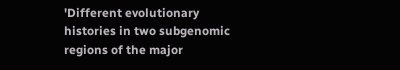'Different evolutionary histories in two subgenomic regions of the major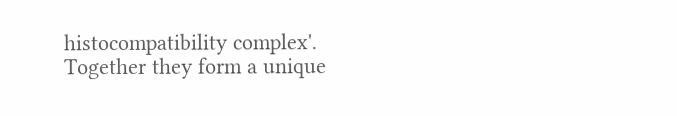histocompatibility complex'. Together they form a unique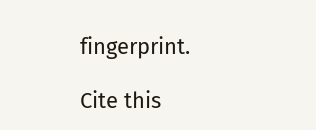fingerprint.

Cite this